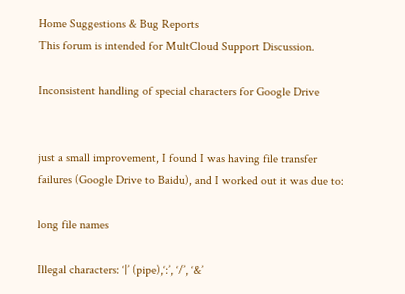Home Suggestions & Bug Reports
This forum is intended for MultCloud Support Discussion.

Inconsistent handling of special characters for Google Drive


just a small improvement, I found I was having file transfer failures (Google Drive to Baidu), and I worked out it was due to:

long file names

Illegal characters: ‘|’ (pipe),‘:’, ‘/’, ‘&’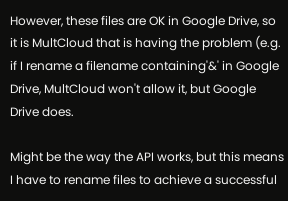However, these files are OK in Google Drive, so it is MultCloud that is having the problem (e.g. if I rename a filename containing'&' in Google Drive, MultCloud won't allow it, but Google Drive does.

Might be the way the API works, but this means I have to rename files to achieve a successful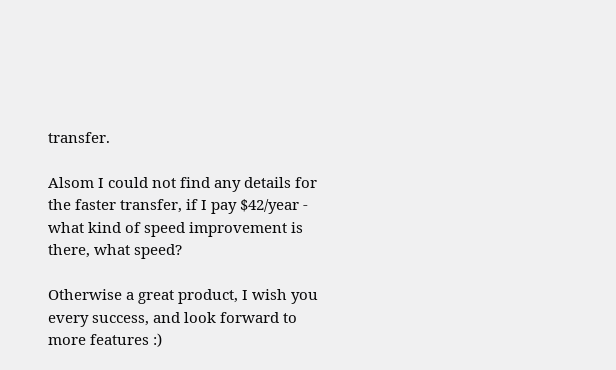transfer.

Alsom I could not find any details for the faster transfer, if I pay $42/year - what kind of speed improvement is there, what speed?

Otherwise a great product, I wish you every success, and look forward to more features :)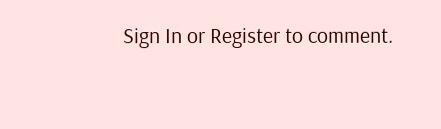Sign In or Register to comment.